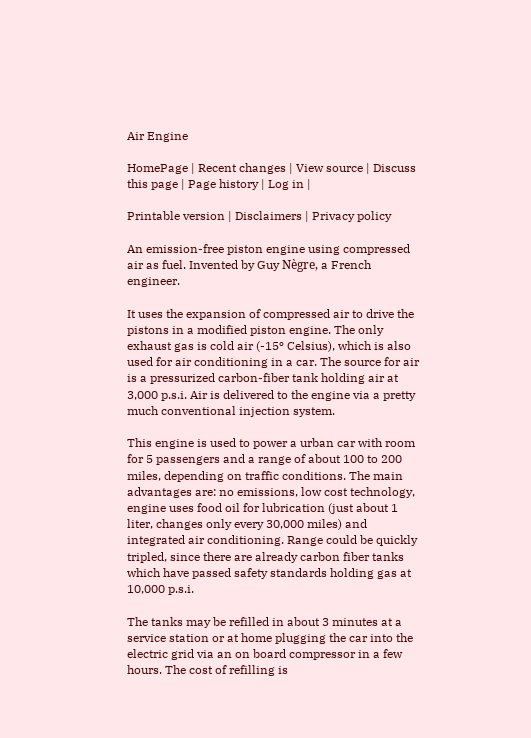Air Engine

HomePage | Recent changes | View source | Discuss this page | Page history | Log in |

Printable version | Disclaimers | Privacy policy

An emission-free piston engine using compressed air as fuel. Invented by Guy Nègre, a French engineer.

It uses the expansion of compressed air to drive the pistons in a modified piston engine. The only exhaust gas is cold air (-15º Celsius), which is also used for air conditioning in a car. The source for air is a pressurized carbon-fiber tank holding air at 3,000 p.s.i. Air is delivered to the engine via a pretty much conventional injection system.

This engine is used to power a urban car with room for 5 passengers and a range of about 100 to 200 miles, depending on traffic conditions. The main advantages are: no emissions, low cost technology, engine uses food oil for lubrication (just about 1 liter, changes only every 30,000 miles) and integrated air conditioning. Range could be quickly tripled, since there are already carbon fiber tanks which have passed safety standards holding gas at 10,000 p.s.i.

The tanks may be refilled in about 3 minutes at a service station or at home plugging the car into the electric grid via an on board compressor in a few hours. The cost of refilling is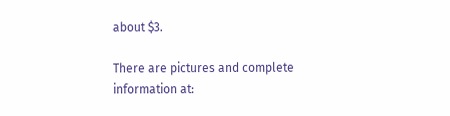about $3.

There are pictures and complete information at: